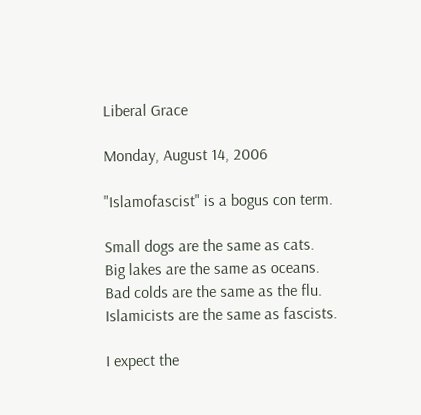Liberal Grace

Monday, August 14, 2006

"Islamofascist" is a bogus con term.

Small dogs are the same as cats.
Big lakes are the same as oceans.
Bad colds are the same as the flu.
Islamicists are the same as fascists.

I expect the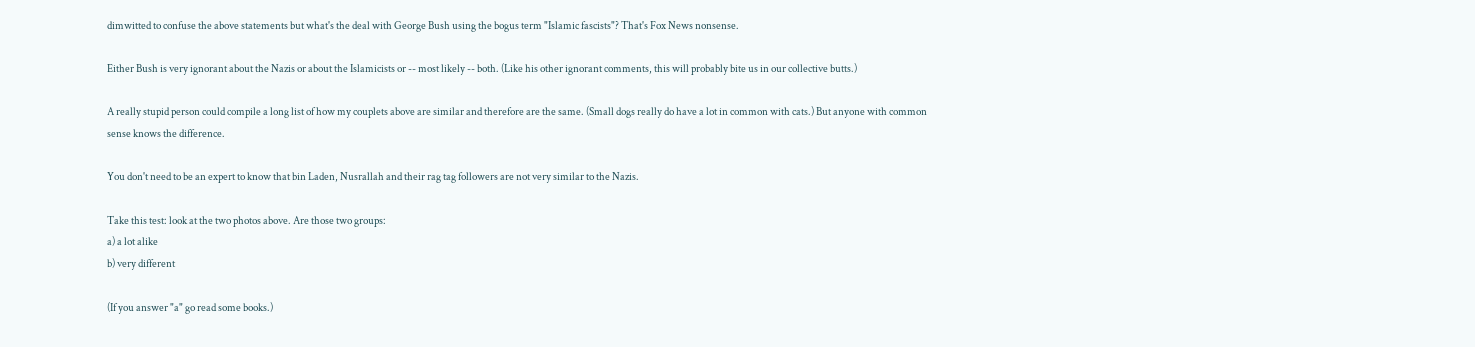dimwitted to confuse the above statements but what's the deal with George Bush using the bogus term "Islamic fascists"? That's Fox News nonsense.

Either Bush is very ignorant about the Nazis or about the Islamicists or -- most likely -- both. (Like his other ignorant comments, this will probably bite us in our collective butts.)

A really stupid person could compile a long list of how my couplets above are similar and therefore are the same. (Small dogs really do have a lot in common with cats.) But anyone with common sense knows the difference.

You don't need to be an expert to know that bin Laden, Nusrallah and their rag tag followers are not very similar to the Nazis.

Take this test: look at the two photos above. Are those two groups:
a) a lot alike
b) very different

(If you answer "a" go read some books.)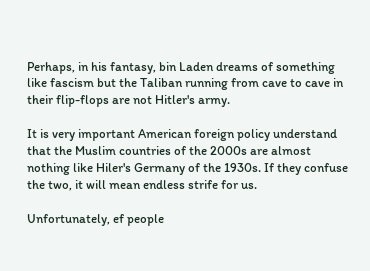Perhaps, in his fantasy, bin Laden dreams of something like fascism but the Taliban running from cave to cave in their flip-flops are not Hitler's army.

It is very important American foreign policy understand that the Muslim countries of the 2000s are almost nothing like Hiler's Germany of the 1930s. If they confuse the two, it will mean endless strife for us.

Unfortunately, ef people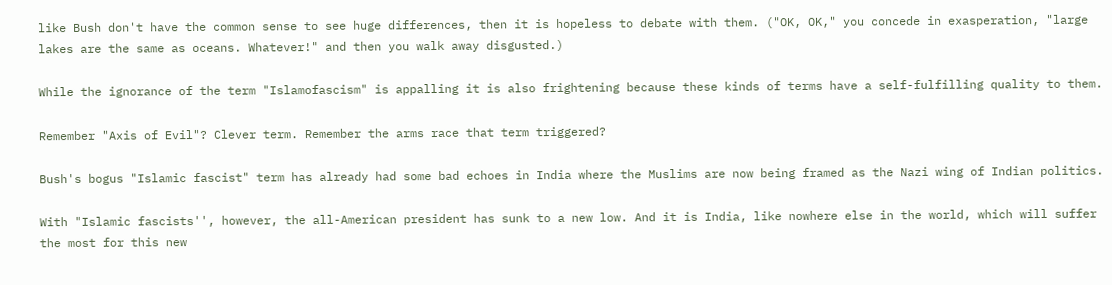like Bush don't have the common sense to see huge differences, then it is hopeless to debate with them. ("OK, OK," you concede in exasperation, "large lakes are the same as oceans. Whatever!" and then you walk away disgusted.)

While the ignorance of the term "Islamofascism" is appalling it is also frightening because these kinds of terms have a self-fulfilling quality to them.

Remember "Axis of Evil"? Clever term. Remember the arms race that term triggered?

Bush's bogus "Islamic fascist" term has already had some bad echoes in India where the Muslims are now being framed as the Nazi wing of Indian politics.

With "Islamic fascists'', however, the all-American president has sunk to a new low. And it is India, like nowhere else in the world, which will suffer the most for this new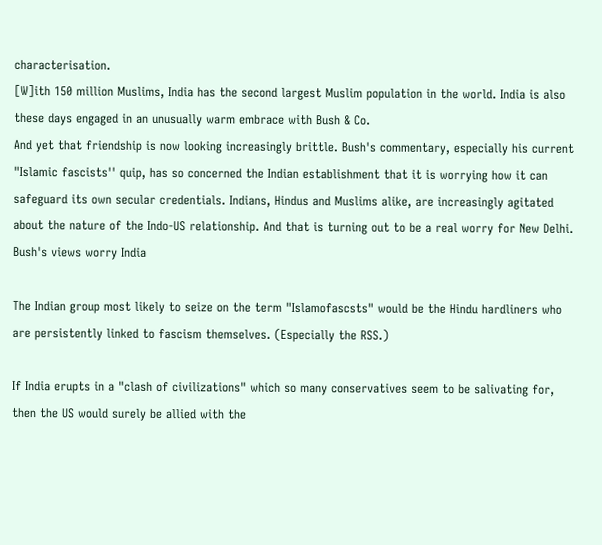characterisation.
[W]ith 150 million Muslims, India has the second largest Muslim population in the world. India is also these days engaged in an unusually warm embrace with Bush & Co.
And yet that friendship is now looking increasingly brittle. Bush's commentary, especially his current "Islamic fascists'' quip, has so concerned the Indian establishment that it is worrying how it can safeguard its own secular credentials. Indians, Hindus and Muslims alike, are increasingly agitated about the nature of the Indo-US relationship. And that is turning out to be a real worry for New Delhi.
Bush's views worry India

The Indian group most likely to seize on the term "Islamofascsts" would be the Hindu hardliners who are persistently linked to fascism themselves. (Especially the RSS.)

If India erupts in a "clash of civilizations" which so many conservatives seem to be salivating for, then the US would surely be allied with the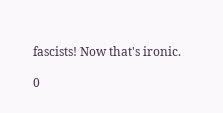fascists! Now that's ironic.

0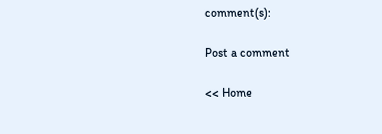comment(s):

Post a comment

<< Home